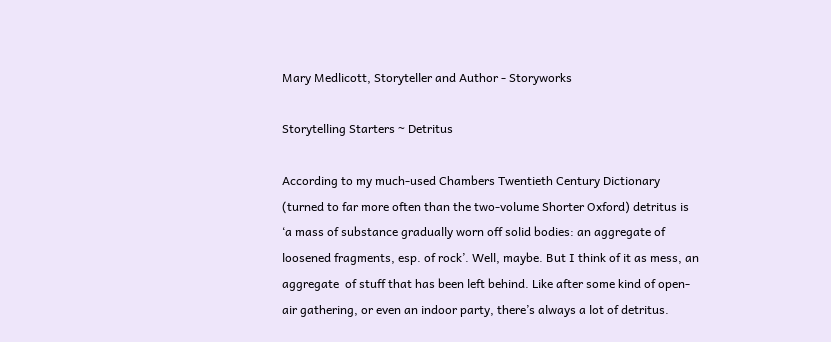Mary Medlicott, Storyteller and Author - Storyworks

Storytelling Starters ~ Detritus

According to my much-used Chambers Twentieth Century Dictionary (turned to far more often than the two-volume Shorter Oxford) detritus is ‘a mass of substance gradually worn off solid bodies: an aggregate of loosened fragments, esp. of rock’. Well, maybe. But I think of it as mess, an aggregate  of stuff that has been left behind. Like after some kind of open-air gathering, or even an indoor party, there’s always a lot of detritus.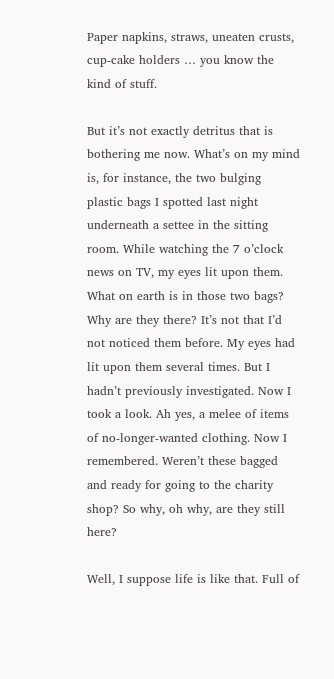Paper napkins, straws, uneaten crusts, cup-cake holders … you know the kind of stuff.

But it’s not exactly detritus that is bothering me now. What’s on my mind is, for instance, the two bulging plastic bags I spotted last night underneath a settee in the sitting room. While watching the 7 o’clock news on TV, my eyes lit upon them. What on earth is in those two bags?  Why are they there? It’s not that I’d not noticed them before. My eyes had lit upon them several times. But I hadn’t previously investigated. Now I took a look. Ah yes, a melee of items of no-longer-wanted clothing. Now I remembered. Weren’t these bagged and ready for going to the charity shop? So why, oh why, are they still here?

Well, I suppose life is like that. Full of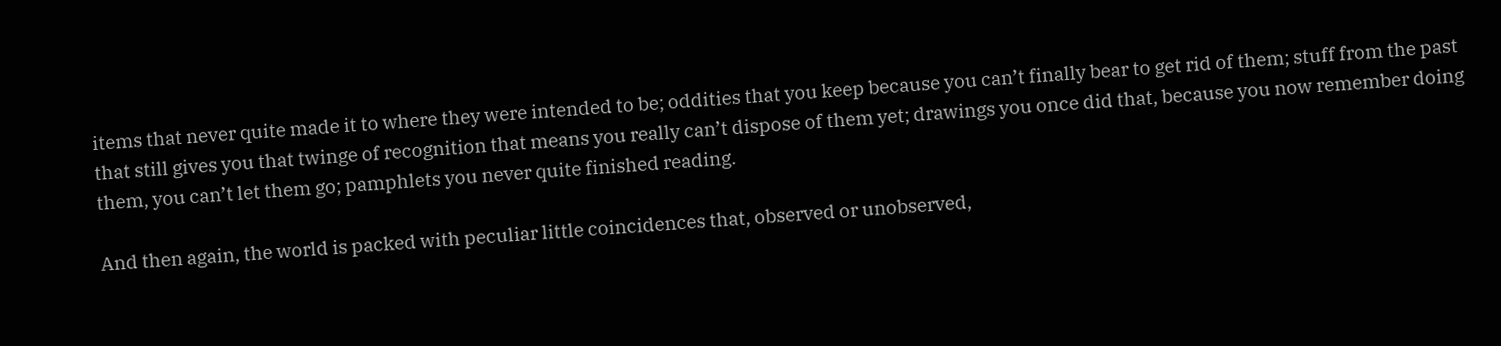items that never quite made it to where they were intended to be; oddities that you keep because you can’t finally bear to get rid of them; stuff from the past that still gives you that twinge of recognition that means you really can’t dispose of them yet; drawings you once did that, because you now remember doing them, you can’t let them go; pamphlets you never quite finished reading.

And then again, the world is packed with peculiar little coincidences that, observed or unobserved,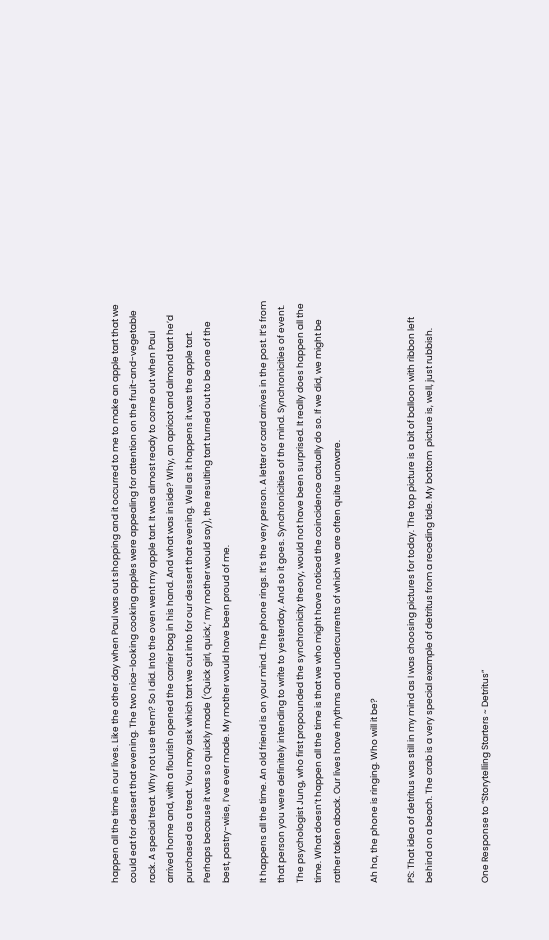happen all the time in our lives. Like the other day when Paul was out shopping and it occurred to me to make an apple tart that we could eat for dessert that evening. The two nice-looking cooking apples were appealing for attention on the fruit-and-vegetable rack. A special treat. Why not use them? So I did. Into the oven went my apple tart. It was almost ready to come out when Paul arrived home and, with a flourish opened the carrier bag in his hand. And what was inside? Why, an apricot and almond tart he’d purchased as a treat. You may ask which tart we cut into for our dessert that evening. Well as it happens it was the apple tart. Perhaps because it was so quickly made (‘Quick girl, quick,’ my mother would say), the resulting tart turned out to be one of the best, pastry-wise, I’ve ever made. My mother would have been proud of me.

It happens all the time. An old friend is on your mind. The phone rings. It’s the very person. A letter or card arrives in the post. It’s from that person you were definitely intending to write to yesterday. And so it goes. Synchronicities of the mind. Synchronicities of event. The psychologist Jung, who first propounded the synchronicity theory, would not have been surprised. It really does happen all the time. What doesn’t happen all the time is that we who might have noticed the coincidence actually do so. If we did, we might be rather taken aback. Our lives have rhythms and undercurrents of which we are often quite unaware.

Ah ha, the phone is ringing. Who will it be?

PS: That idea of detritus was still in my mind as I was choosing pictures for today. The top picture is a bit of balloon with ribbon left behind on a beach. The crab is a very special example of detritus from a receding tide. My bottom  picture is, well, just rubbish.


One Response to “Storytelling Starters ~ Detritus”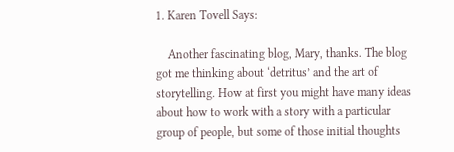1. Karen Tovell Says:

    Another fascinating blog, Mary, thanks. The blog got me thinking about ‘detritus’ and the art of storytelling. How at first you might have many ideas about how to work with a story with a particular group of people, but some of those initial thoughts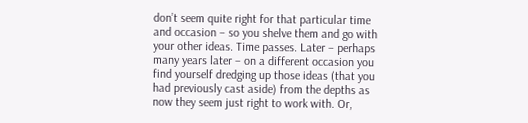don’t seem quite right for that particular time and occasion – so you shelve them and go with your other ideas. Time passes. Later – perhaps many years later – on a different occasion you find yourself dredging up those ideas (that you had previously cast aside) from the depths as now they seem just right to work with. Or,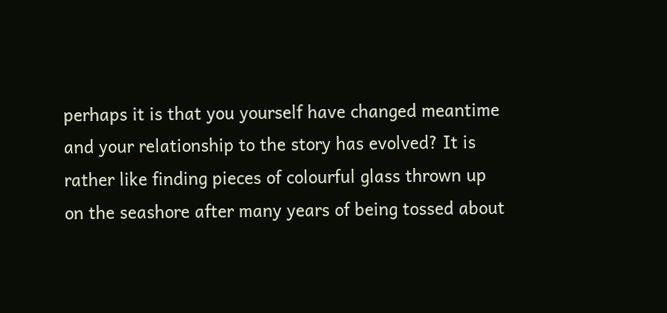perhaps it is that you yourself have changed meantime and your relationship to the story has evolved? It is rather like finding pieces of colourful glass thrown up on the seashore after many years of being tossed about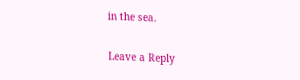in the sea.

Leave a Reply